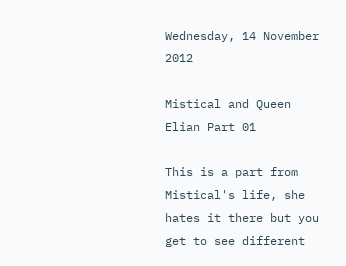Wednesday, 14 November 2012

Mistical and Queen Elian Part 01

This is a part from Mistical's life, she hates it there but you get to see different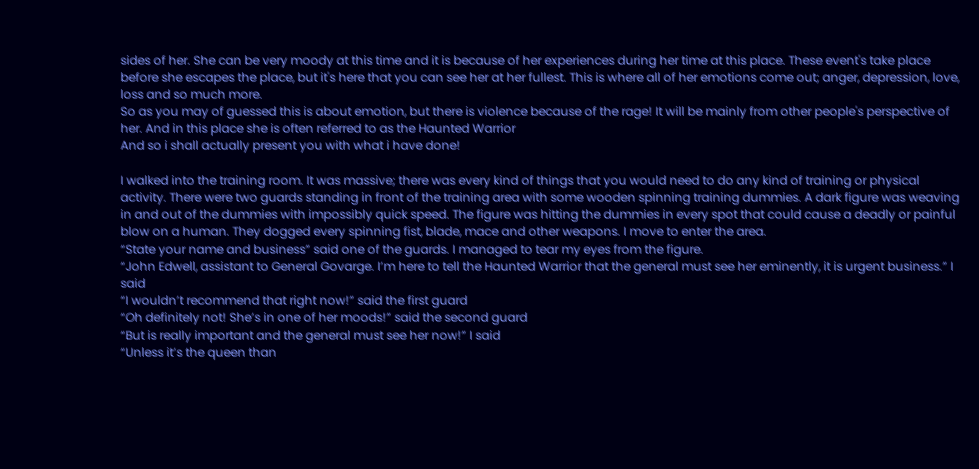sides of her. She can be very moody at this time and it is because of her experiences during her time at this place. These event's take place before she escapes the place, but it's here that you can see her at her fullest. This is where all of her emotions come out; anger, depression, love, loss and so much more.
So as you may of guessed this is about emotion, but there is violence because of the rage! It will be mainly from other people's perspective of her. And in this place she is often referred to as the Haunted Warrior
And so i shall actually present you with what i have done!

I walked into the training room. It was massive; there was every kind of things that you would need to do any kind of training or physical activity. There were two guards standing in front of the training area with some wooden spinning training dummies. A dark figure was weaving in and out of the dummies with impossibly quick speed. The figure was hitting the dummies in every spot that could cause a deadly or painful blow on a human. They dogged every spinning fist, blade, mace and other weapons. I move to enter the area.
“State your name and business” said one of the guards. I managed to tear my eyes from the figure.
“John Edwell, assistant to General Govarge. I’m here to tell the Haunted Warrior that the general must see her eminently, it is urgent business.” I said
“I wouldn’t recommend that right now!” said the first guard
“Oh definitely not! She’s in one of her moods!” said the second guard
“But is really important and the general must see her now!” I said
“Unless it’s the queen than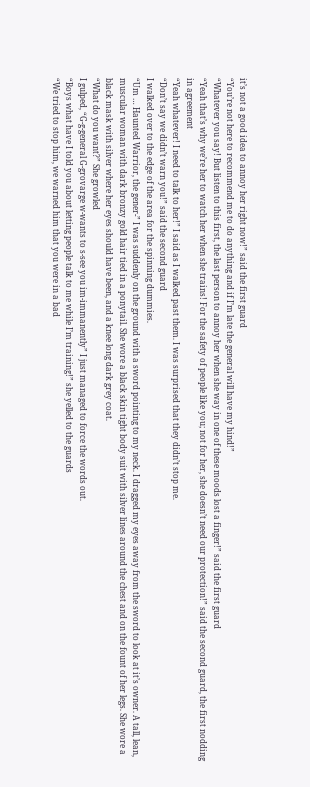it’s not a good idea to annoy her right now!” said the first guard
“You’re not here to recommend me to do anything and if I’m late the general will have my hind!”
“Whatever you say! But listen to this first, the last person to annoy her when she way in one of these moods lost a finger!” said the first guard
“Yeah that’s why we’re her to watch her when she trains! For the safety of people like you; not for her, she doesn’t need our protection!” said the second guard, the first nodding in agreement
“Yeah whatever! I need to talk to her!” I said as I walked past them. I was surprised that they didn’t stop me.
“Don’t say we didn’t warn you!” said the second guard
I walked over to the edge of the area for the spinning dummies.
“Um … Haunted Warrior, the gener-” I was suddenly on the ground with a sword pointing to my neck. I dragged my eyes away from the sword to look at it’s owner. A tall, lean, muscular woman with dark bronzy gold hair tied in a ponytail. She wore a black skin tight body suit with silver lines around the chest and on the fount of her legs. She wore a black mask with silver where her eyes should have been, and a knee long dark grey coat.
“What do you want?” She growled
I gulped, “G-g-general G-grovarge w-wants to s-see you im-immanently” I just managed to force the words out.
“Boys what have I told you about letting people talk to me while I’m training!” she yelled to the guards
“We tried to stop him, we warned him that you were in a bad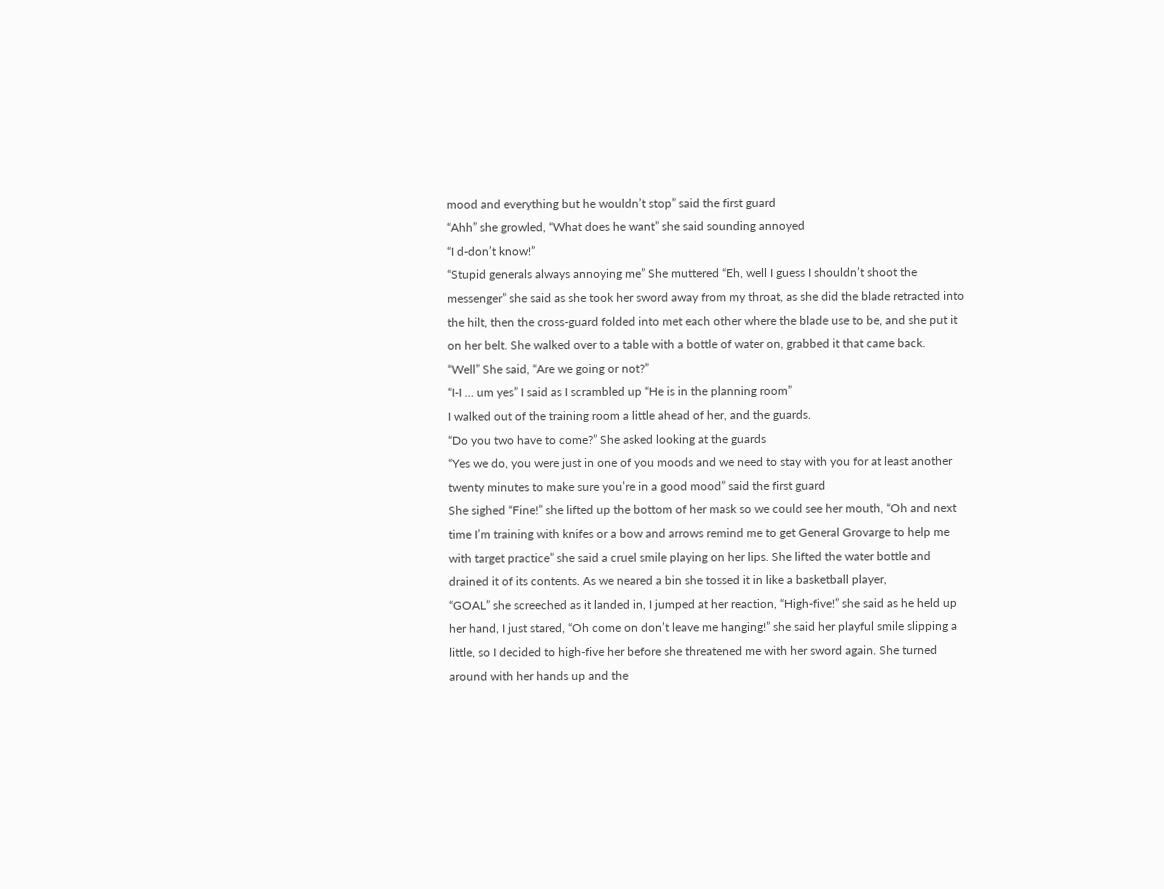mood and everything but he wouldn’t stop” said the first guard
“Ahh” she growled, “What does he want” she said sounding annoyed
“I d-don’t know!”
“Stupid generals always annoying me” She muttered “Eh, well I guess I shouldn’t shoot the messenger” she said as she took her sword away from my throat, as she did the blade retracted into the hilt, then the cross-guard folded into met each other where the blade use to be, and she put it on her belt. She walked over to a table with a bottle of water on, grabbed it that came back.
“Well” She said, “Are we going or not?”
“I-I … um yes” I said as I scrambled up “He is in the planning room”
I walked out of the training room a little ahead of her, and the guards.
“Do you two have to come?” She asked looking at the guards
“Yes we do, you were just in one of you moods and we need to stay with you for at least another twenty minutes to make sure you’re in a good mood” said the first guard
She sighed “Fine!” she lifted up the bottom of her mask so we could see her mouth, “Oh and next time I’m training with knifes or a bow and arrows remind me to get General Grovarge to help me with target practice” she said a cruel smile playing on her lips. She lifted the water bottle and drained it of its contents. As we neared a bin she tossed it in like a basketball player,
“GOAL” she screeched as it landed in, I jumped at her reaction, “High-five!” she said as he held up her hand, I just stared, “Oh come on don’t leave me hanging!” she said her playful smile slipping a little, so I decided to high-five her before she threatened me with her sword again. She turned around with her hands up and the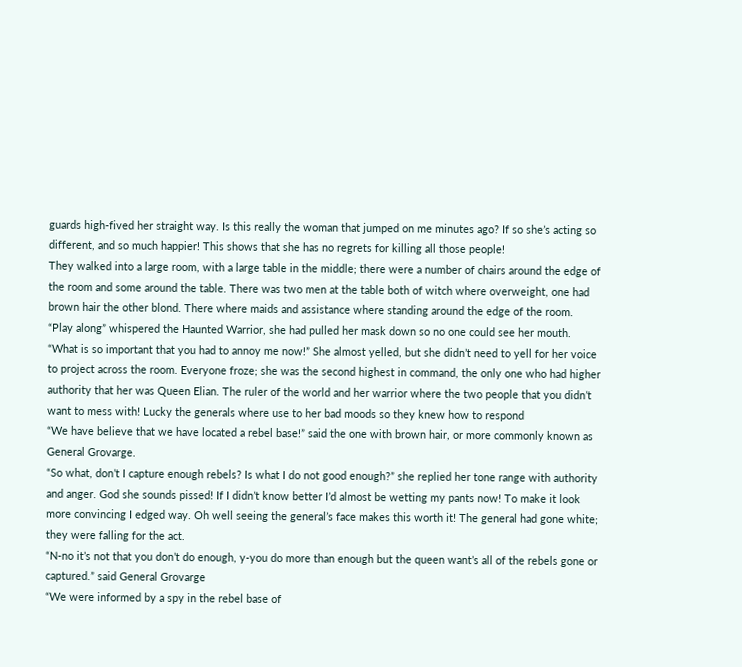guards high-fived her straight way. Is this really the woman that jumped on me minutes ago? If so she’s acting so different, and so much happier! This shows that she has no regrets for killing all those people!
They walked into a large room, with a large table in the middle; there were a number of chairs around the edge of the room and some around the table. There was two men at the table both of witch where overweight, one had brown hair the other blond. There where maids and assistance where standing around the edge of the room.
“Play along” whispered the Haunted Warrior, she had pulled her mask down so no one could see her mouth.
“What is so important that you had to annoy me now!” She almost yelled, but she didn’t need to yell for her voice to project across the room. Everyone froze; she was the second highest in command, the only one who had higher authority that her was Queen Elian. The ruler of the world and her warrior where the two people that you didn’t want to mess with! Lucky the generals where use to her bad moods so they knew how to respond
“We have believe that we have located a rebel base!” said the one with brown hair, or more commonly known as General Grovarge.
“So what, don’t I capture enough rebels? Is what I do not good enough?” she replied her tone range with authority and anger. God she sounds pissed! If I didn’t know better I’d almost be wetting my pants now! To make it look more convincing I edged way. Oh well seeing the general’s face makes this worth it! The general had gone white; they were falling for the act.
“N-no it’s not that you don’t do enough, y-you do more than enough but the queen want’s all of the rebels gone or captured.” said General Grovarge
“We were informed by a spy in the rebel base of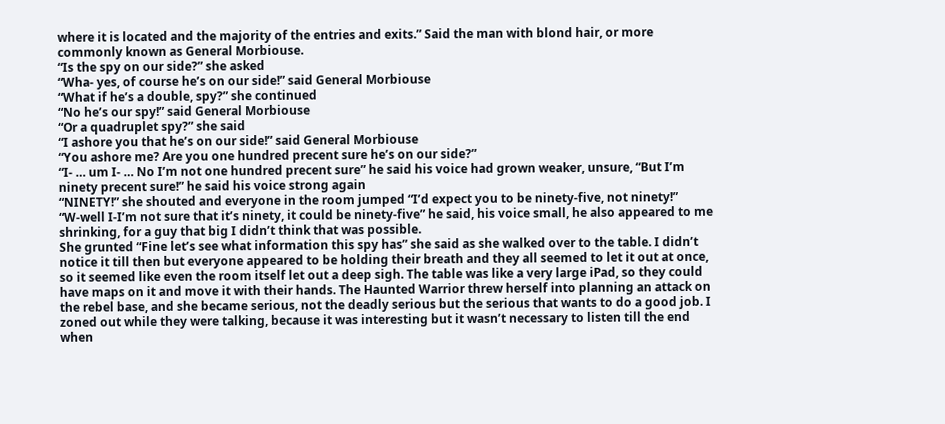where it is located and the majority of the entries and exits.” Said the man with blond hair, or more commonly known as General Morbiouse.
“Is the spy on our side?” she asked
“Wha- yes, of course he’s on our side!” said General Morbiouse
“What if he’s a double, spy?” she continued
“No he’s our spy!” said General Morbiouse
“Or a quadruplet spy?” she said
“I ashore you that he’s on our side!” said General Morbiouse
“You ashore me? Are you one hundred precent sure he’s on our side?”
“I- … um I- … No I’m not one hundred precent sure” he said his voice had grown weaker, unsure, “But I’m ninety precent sure!” he said his voice strong again
“NINETY!” she shouted and everyone in the room jumped “I’d expect you to be ninety-five, not ninety!”
“W-well I-I’m not sure that it’s ninety, it could be ninety-five” he said, his voice small, he also appeared to me shrinking, for a guy that big I didn’t think that was possible.
She grunted “Fine let’s see what information this spy has” she said as she walked over to the table. I didn’t notice it till then but everyone appeared to be holding their breath and they all seemed to let it out at once, so it seemed like even the room itself let out a deep sigh. The table was like a very large iPad, so they could have maps on it and move it with their hands. The Haunted Warrior threw herself into planning an attack on the rebel base, and she became serious, not the deadly serious but the serious that wants to do a good job. I zoned out while they were talking, because it was interesting but it wasn’t necessary to listen till the end when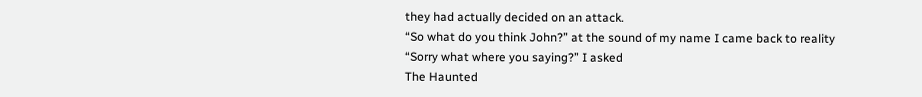they had actually decided on an attack.
“So what do you think John?” at the sound of my name I came back to reality
“Sorry what where you saying?” I asked
The Haunted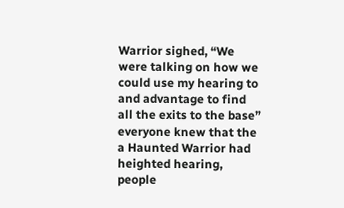Warrior sighed, “We were talking on how we could use my hearing to and advantage to find all the exits to the base” everyone knew that the a Haunted Warrior had heighted hearing, people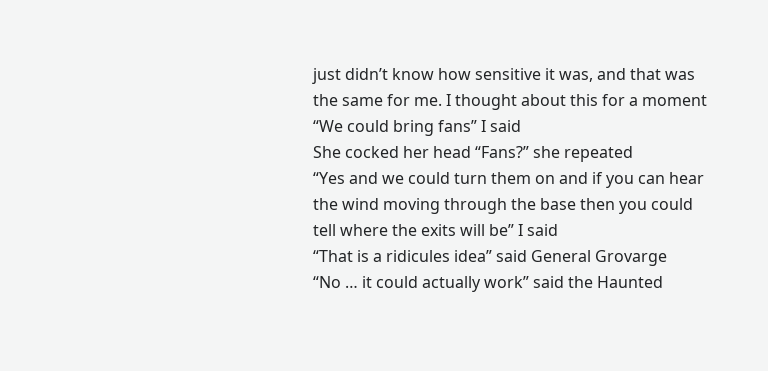just didn’t know how sensitive it was, and that was the same for me. I thought about this for a moment
“We could bring fans” I said
She cocked her head “Fans?” she repeated
“Yes and we could turn them on and if you can hear the wind moving through the base then you could tell where the exits will be” I said
“That is a ridicules idea” said General Grovarge
“No … it could actually work” said the Haunted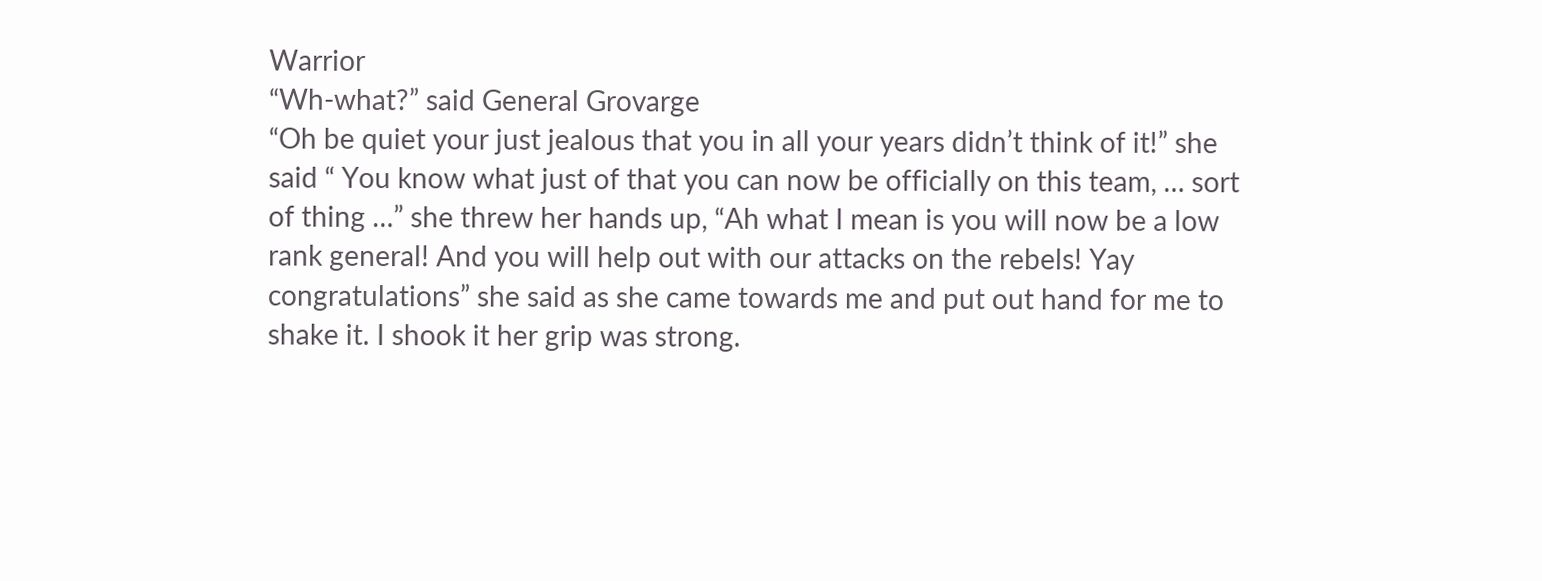Warrior
“Wh-what?” said General Grovarge
“Oh be quiet your just jealous that you in all your years didn’t think of it!” she said “ You know what just of that you can now be officially on this team, … sort of thing …” she threw her hands up, “Ah what I mean is you will now be a low rank general! And you will help out with our attacks on the rebels! Yay congratulations” she said as she came towards me and put out hand for me to shake it. I shook it her grip was strong.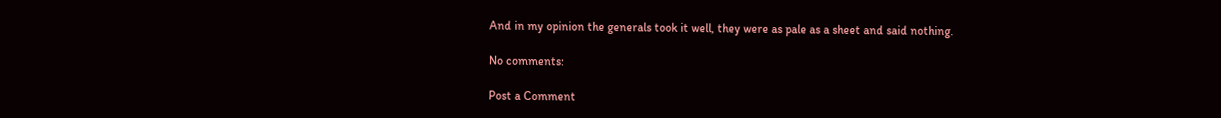And in my opinion the generals took it well, they were as pale as a sheet and said nothing.

No comments:

Post a Comment